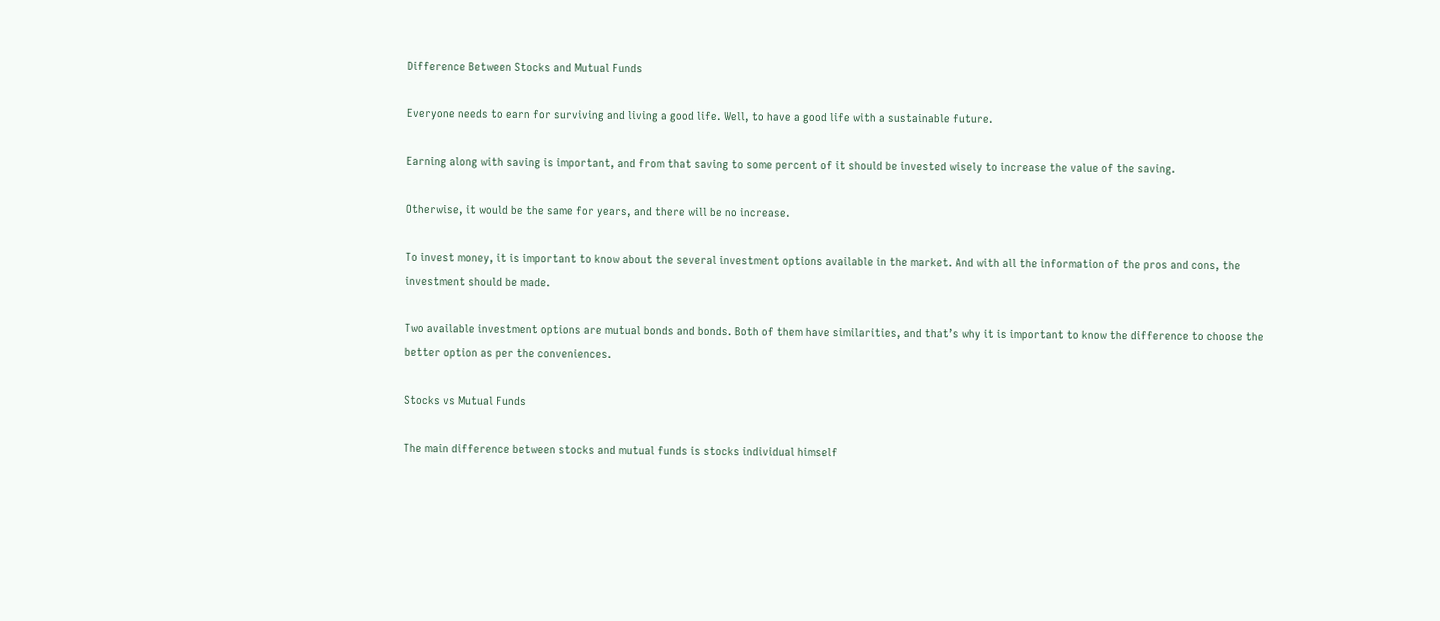Difference Between Stocks and Mutual Funds

Everyone needs to earn for surviving and living a good life. Well, to have a good life with a sustainable future.

Earning along with saving is important, and from that saving to some percent of it should be invested wisely to increase the value of the saving.

Otherwise, it would be the same for years, and there will be no increase.

To invest money, it is important to know about the several investment options available in the market. And with all the information of the pros and cons, the investment should be made.

Two available investment options are mutual bonds and bonds. Both of them have similarities, and that’s why it is important to know the difference to choose the better option as per the conveniences.

Stocks vs Mutual Funds

The main difference between stocks and mutual funds is stocks individual himself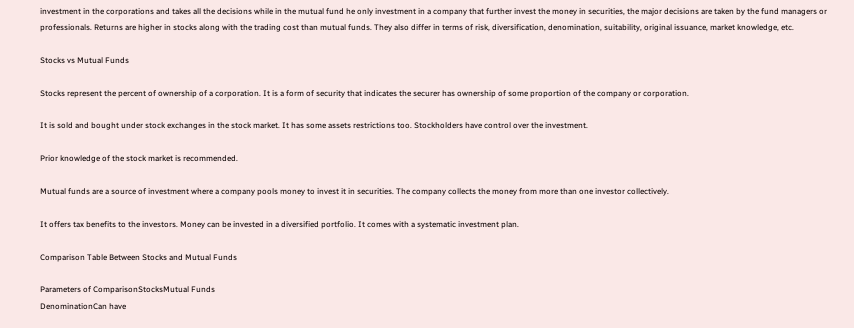investment in the corporations and takes all the decisions while in the mutual fund he only investment in a company that further invest the money in securities, the major decisions are taken by the fund managers or professionals. Returns are higher in stocks along with the trading cost than mutual funds. They also differ in terms of risk, diversification, denomination, suitability, original issuance, market knowledge, etc.

Stocks vs Mutual Funds

Stocks represent the percent of ownership of a corporation. It is a form of security that indicates the securer has ownership of some proportion of the company or corporation.

It is sold and bought under stock exchanges in the stock market. It has some assets restrictions too. Stockholders have control over the investment.

Prior knowledge of the stock market is recommended.

Mutual funds are a source of investment where a company pools money to invest it in securities. The company collects the money from more than one investor collectively.

It offers tax benefits to the investors. Money can be invested in a diversified portfolio. It comes with a systematic investment plan.

Comparison Table Between Stocks and Mutual Funds

Parameters of ComparisonStocksMutual Funds
DenominationCan have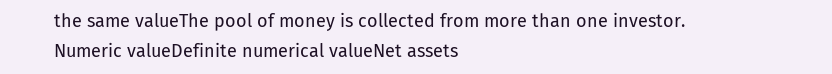the same valueThe pool of money is collected from more than one investor.
Numeric valueDefinite numerical valueNet assets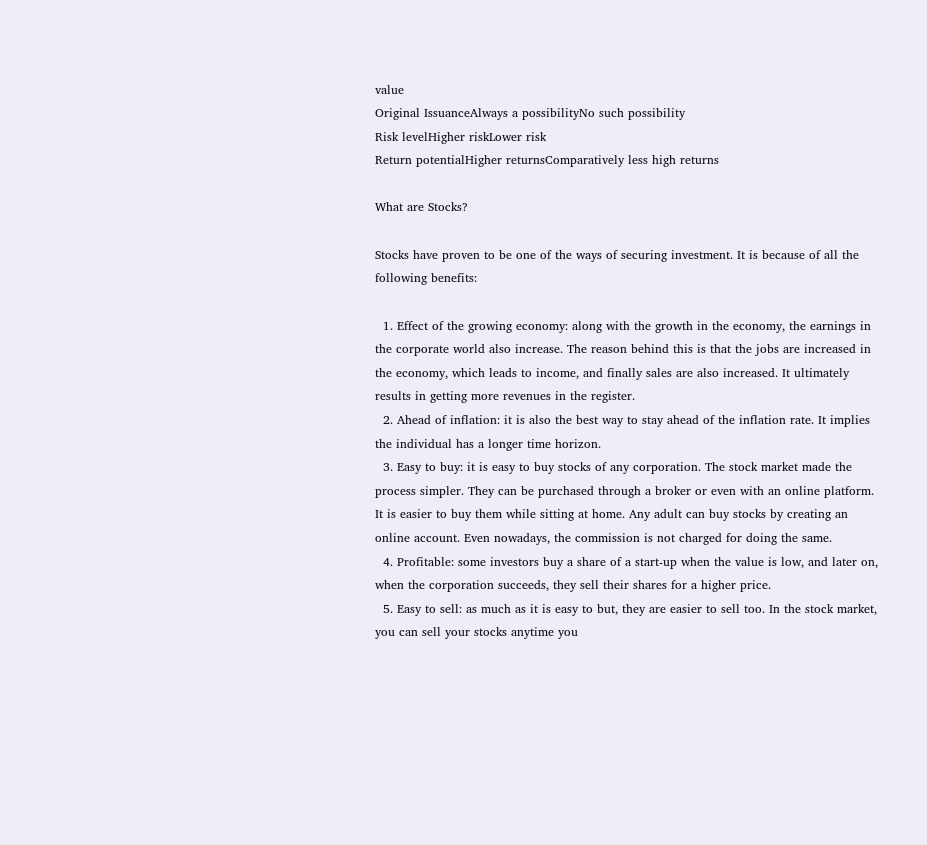value
Original IssuanceAlways a possibilityNo such possibility
Risk levelHigher riskLower risk
Return potentialHigher returnsComparatively less high returns

What are Stocks?

Stocks have proven to be one of the ways of securing investment. It is because of all the following benefits:

  1. Effect of the growing economy: along with the growth in the economy, the earnings in the corporate world also increase. The reason behind this is that the jobs are increased in the economy, which leads to income, and finally sales are also increased. It ultimately results in getting more revenues in the register.
  2. Ahead of inflation: it is also the best way to stay ahead of the inflation rate. It implies the individual has a longer time horizon.
  3. Easy to buy: it is easy to buy stocks of any corporation. The stock market made the process simpler. They can be purchased through a broker or even with an online platform. It is easier to buy them while sitting at home. Any adult can buy stocks by creating an online account. Even nowadays, the commission is not charged for doing the same.
  4. Profitable: some investors buy a share of a start-up when the value is low, and later on, when the corporation succeeds, they sell their shares for a higher price.
  5. Easy to sell: as much as it is easy to but, they are easier to sell too. In the stock market, you can sell your stocks anytime you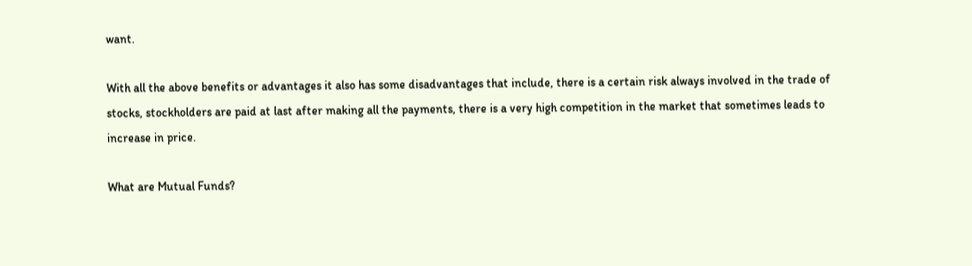want.

With all the above benefits or advantages it also has some disadvantages that include, there is a certain risk always involved in the trade of stocks, stockholders are paid at last after making all the payments, there is a very high competition in the market that sometimes leads to increase in price.

What are Mutual Funds?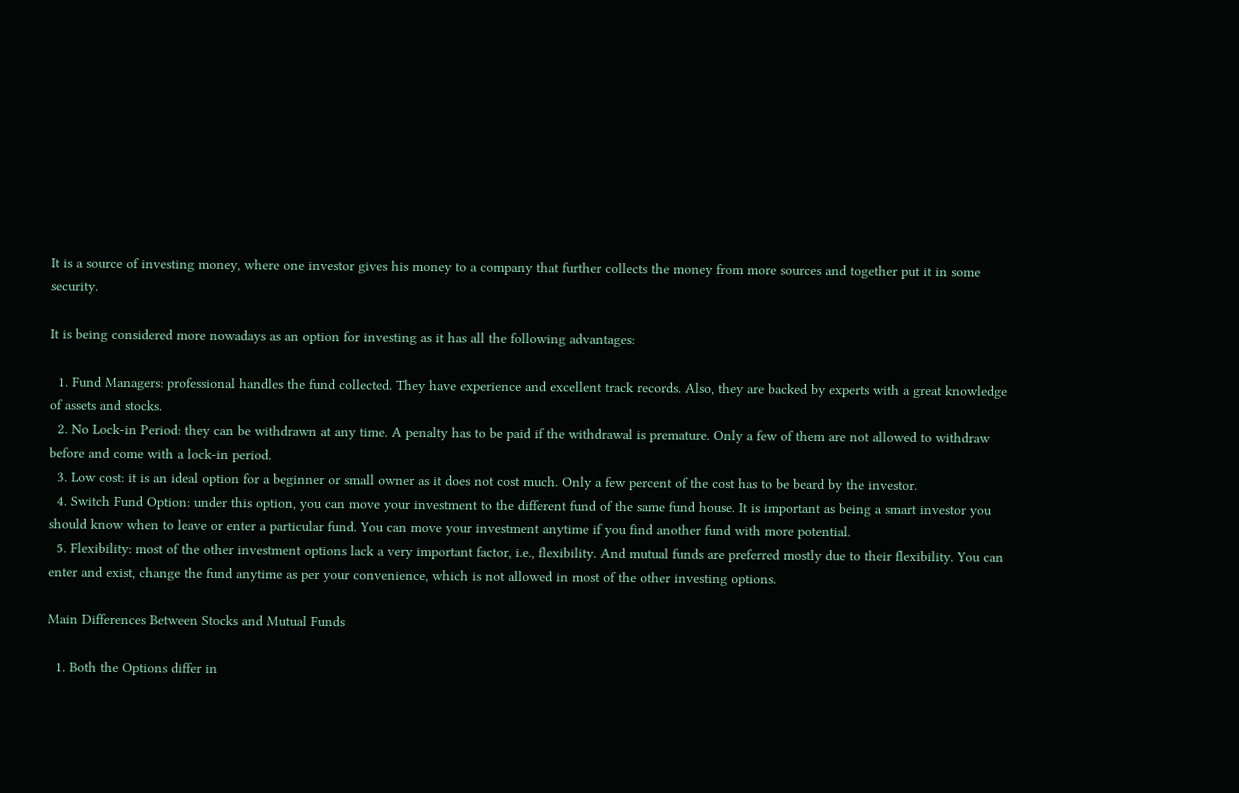It is a source of investing money, where one investor gives his money to a company that further collects the money from more sources and together put it in some security.

It is being considered more nowadays as an option for investing as it has all the following advantages:

  1. Fund Managers: professional handles the fund collected. They have experience and excellent track records. Also, they are backed by experts with a great knowledge of assets and stocks.
  2. No Lock-in Period: they can be withdrawn at any time. A penalty has to be paid if the withdrawal is premature. Only a few of them are not allowed to withdraw before and come with a lock-in period.
  3. Low cost: it is an ideal option for a beginner or small owner as it does not cost much. Only a few percent of the cost has to be beard by the investor.
  4. Switch Fund Option: under this option, you can move your investment to the different fund of the same fund house. It is important as being a smart investor you should know when to leave or enter a particular fund. You can move your investment anytime if you find another fund with more potential.
  5. Flexibility: most of the other investment options lack a very important factor, i.e., flexibility. And mutual funds are preferred mostly due to their flexibility. You can enter and exist, change the fund anytime as per your convenience, which is not allowed in most of the other investing options.

Main Differences Between Stocks and Mutual Funds

  1. Both the Options differ in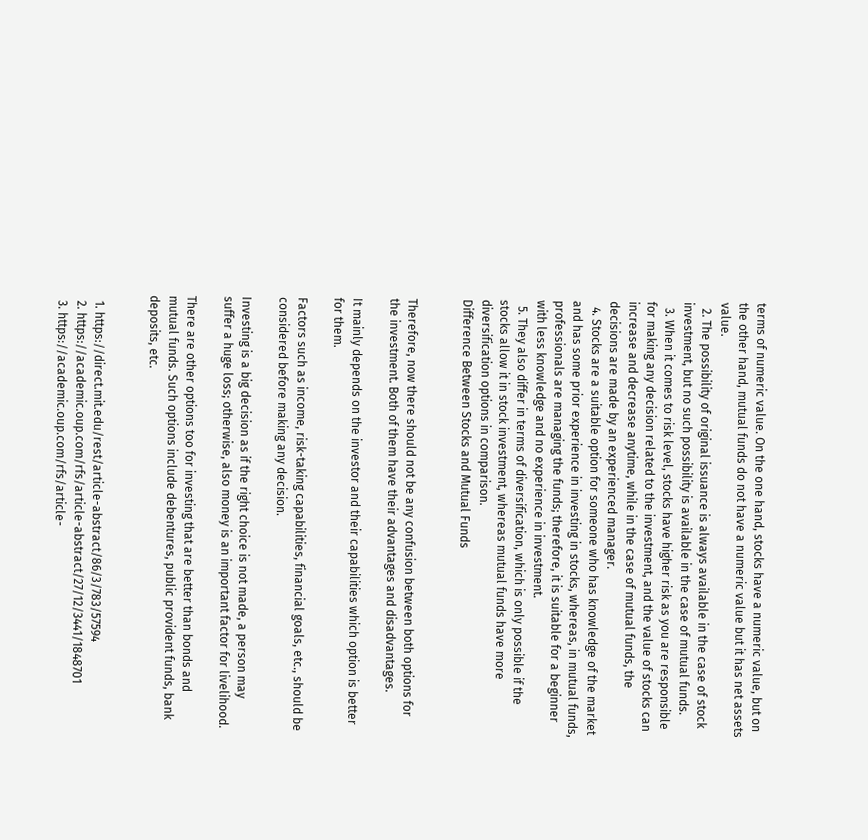terms of numeric value. On the one hand, stocks have a numeric value, but on the other hand, mutual funds do not have a numeric value but it has net assets value.
  2. The possibility of original issuance is always available in the case of stock investment, but no such possibility is available in the case of mutual funds.
  3. When it comes to risk level, stocks have higher risk as you are responsible for making any decision related to the investment, and the value of stocks can increase and decrease anytime, while in the case of mutual funds, the decisions are made by an experienced manager.
  4. Stocks are a suitable option for someone who has knowledge of the market and has some prior experience in investing in stocks, whereas, in mutual funds, professionals are managing the funds; therefore, it is suitable for a beginner with less knowledge and no experience in investment.
  5. They also differ in terms of diversification, which is only possible if the stocks allow it in stock investment, whereas mutual funds have more diversification options in comparison.
Difference Between Stocks and Mutual Funds


Therefore, now there should not be any confusion between both options for the investment. Both of them have their advantages and disadvantages.

It mainly depends on the investor and their capabilities which option is better for them.

Factors such as income, risk-taking capabilities, financial goals, etc., should be considered before making any decision.

Investing is a big decision as if the right choice is not made, a person may suffer a huge loss; otherwise, also money is an important factor for livelihood.

There are other options too for investing that are better than bonds and mutual funds. Such options include debentures, public provident funds, bank deposits, etc.


  1. https://direct.mit.edu/rest/article-abstract/86/3/783/57594
  2. https://academic.oup.com/rfs/article-abstract/27/12/3441/1848701
  3. https://academic.oup.com/rfs/article-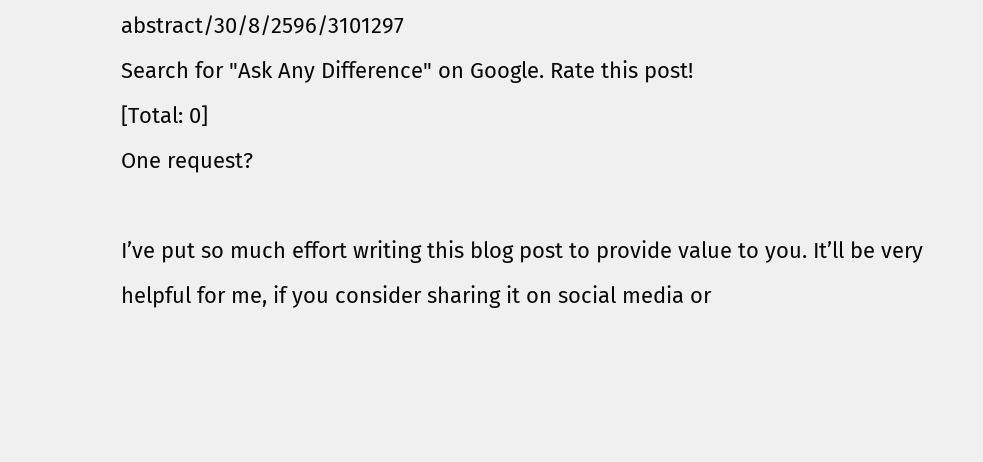abstract/30/8/2596/3101297
Search for "Ask Any Difference" on Google. Rate this post!
[Total: 0]
One request?

I’ve put so much effort writing this blog post to provide value to you. It’ll be very helpful for me, if you consider sharing it on social media or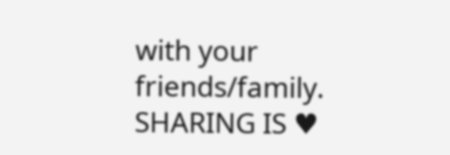with your friends/family. SHARING IS ♥